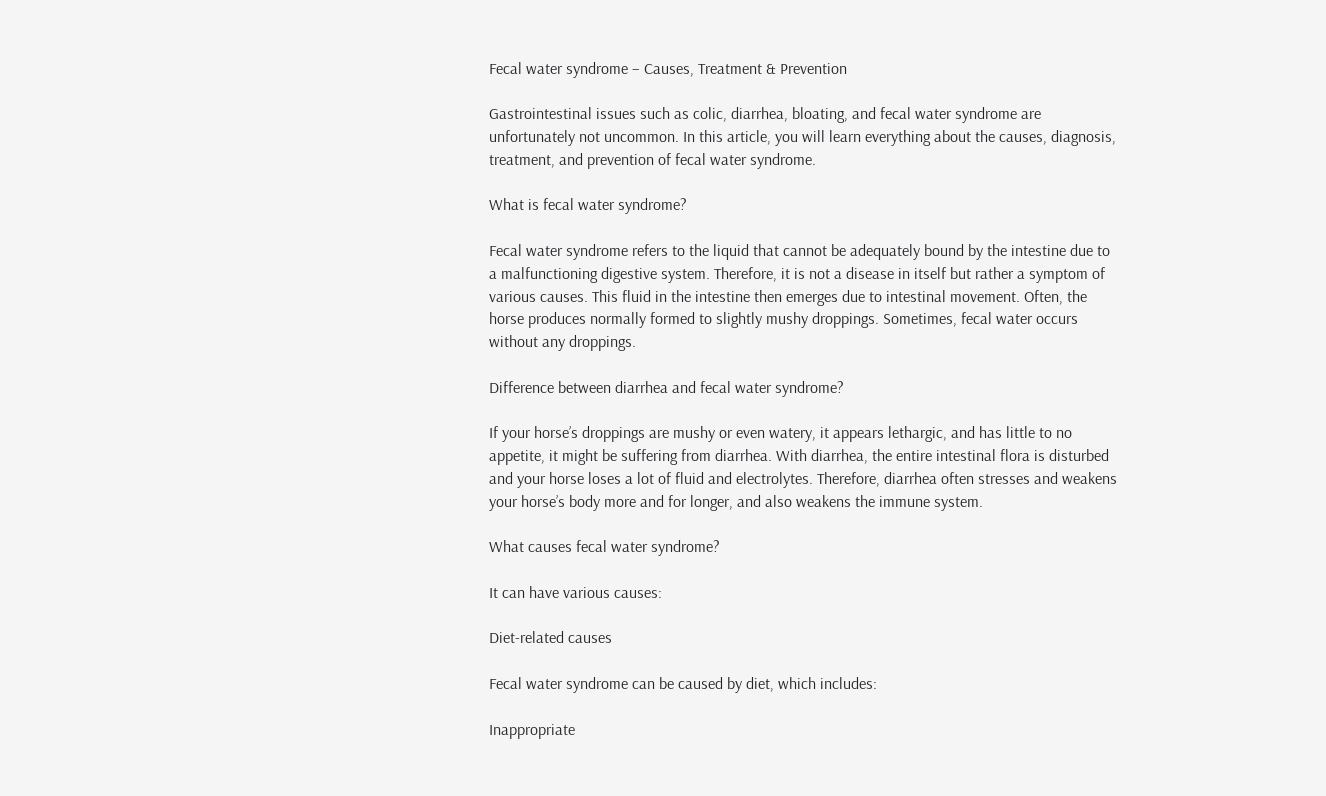Fecal water syndrome – Causes, Treatment & Prevention

Gastrointestinal issues such as colic, diarrhea, bloating, and fecal water syndrome are unfortunately not uncommon. In this article, you will learn everything about the causes, diagnosis, treatment, and prevention of fecal water syndrome.

What is fecal water syndrome?

Fecal water syndrome refers to the liquid that cannot be adequately bound by the intestine due to a malfunctioning digestive system. Therefore, it is not a disease in itself but rather a symptom of various causes. This fluid in the intestine then emerges due to intestinal movement. Often, the horse produces normally formed to slightly mushy droppings. Sometimes, fecal water occurs without any droppings.

Difference between diarrhea and fecal water syndrome?

If your horse’s droppings are mushy or even watery, it appears lethargic, and has little to no appetite, it might be suffering from diarrhea. With diarrhea, the entire intestinal flora is disturbed and your horse loses a lot of fluid and electrolytes. Therefore, diarrhea often stresses and weakens your horse’s body more and for longer, and also weakens the immune system.

What causes fecal water syndrome?

It can have various causes:

Diet-related causes

Fecal water syndrome can be caused by diet, which includes:

Inappropriate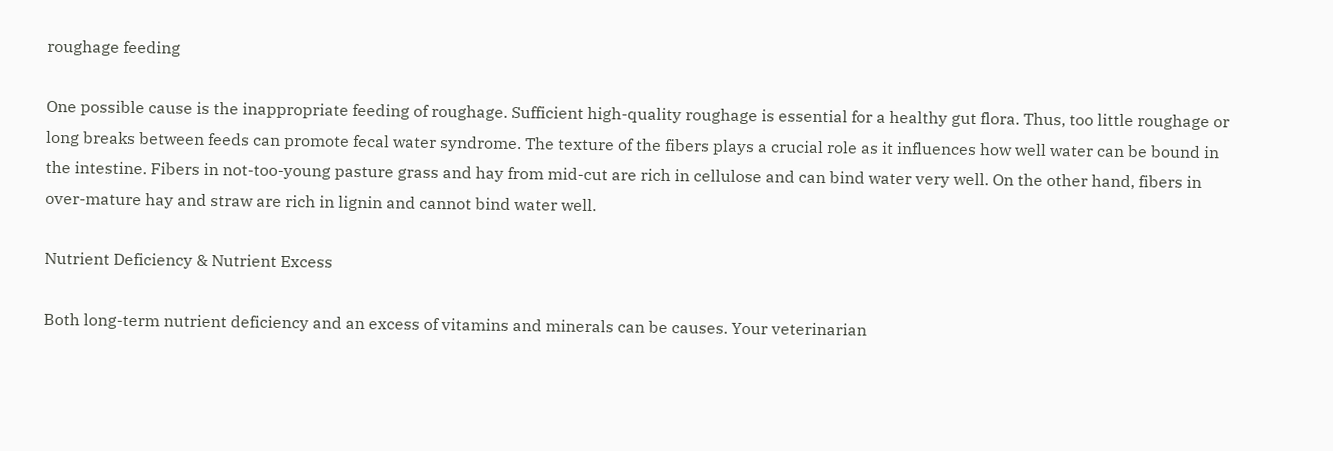roughage feeding

One possible cause is the inappropriate feeding of roughage. Sufficient high-quality roughage is essential for a healthy gut flora. Thus, too little roughage or long breaks between feeds can promote fecal water syndrome. The texture of the fibers plays a crucial role as it influences how well water can be bound in the intestine. Fibers in not-too-young pasture grass and hay from mid-cut are rich in cellulose and can bind water very well. On the other hand, fibers in over-mature hay and straw are rich in lignin and cannot bind water well.

Nutrient Deficiency & Nutrient Excess

Both long-term nutrient deficiency and an excess of vitamins and minerals can be causes. Your veterinarian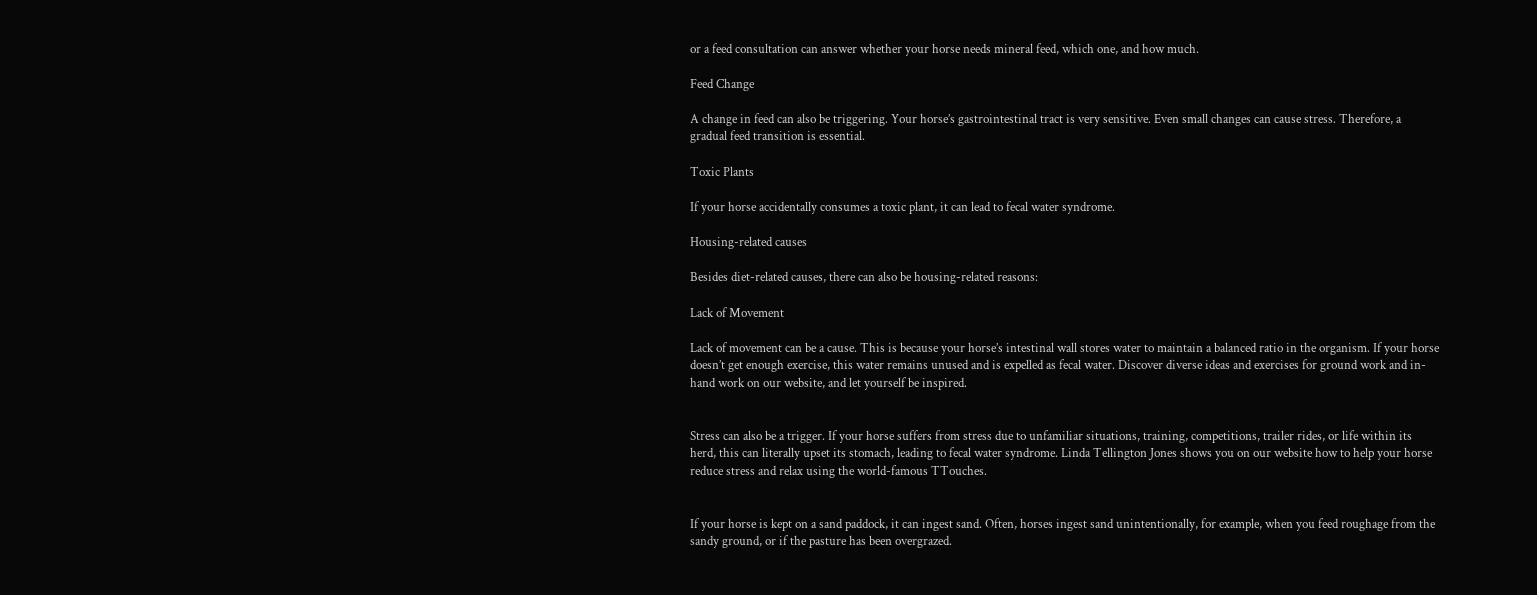or a feed consultation can answer whether your horse needs mineral feed, which one, and how much.

Feed Change

A change in feed can also be triggering. Your horse’s gastrointestinal tract is very sensitive. Even small changes can cause stress. Therefore, a gradual feed transition is essential.

Toxic Plants

If your horse accidentally consumes a toxic plant, it can lead to fecal water syndrome.

Housing-related causes

Besides diet-related causes, there can also be housing-related reasons:

Lack of Movement

Lack of movement can be a cause. This is because your horse’s intestinal wall stores water to maintain a balanced ratio in the organism. If your horse doesn’t get enough exercise, this water remains unused and is expelled as fecal water. Discover diverse ideas and exercises for ground work and in-hand work on our website, and let yourself be inspired.


Stress can also be a trigger. If your horse suffers from stress due to unfamiliar situations, training, competitions, trailer rides, or life within its herd, this can literally upset its stomach, leading to fecal water syndrome. Linda Tellington Jones shows you on our website how to help your horse reduce stress and relax using the world-famous TTouches.


If your horse is kept on a sand paddock, it can ingest sand. Often, horses ingest sand unintentionally, for example, when you feed roughage from the sandy ground, or if the pasture has been overgrazed.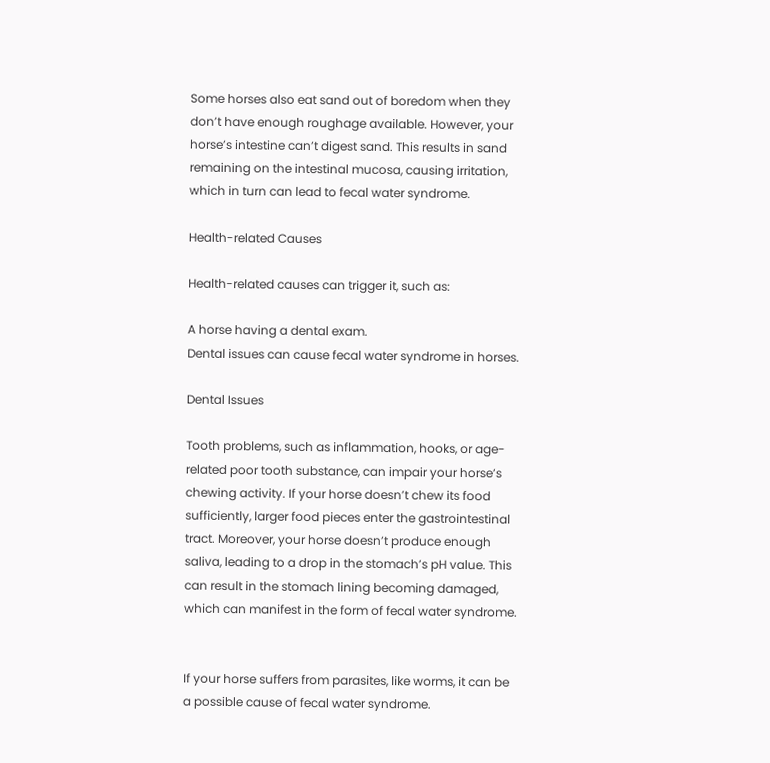Some horses also eat sand out of boredom when they don’t have enough roughage available. However, your horse’s intestine can’t digest sand. This results in sand remaining on the intestinal mucosa, causing irritation, which in turn can lead to fecal water syndrome.

Health-related Causes

Health-related causes can trigger it, such as:

A horse having a dental exam.
Dental issues can cause fecal water syndrome in horses.

Dental Issues

Tooth problems, such as inflammation, hooks, or age-related poor tooth substance, can impair your horse’s chewing activity. If your horse doesn’t chew its food sufficiently, larger food pieces enter the gastrointestinal tract. Moreover, your horse doesn’t produce enough saliva, leading to a drop in the stomach’s pH value. This can result in the stomach lining becoming damaged, which can manifest in the form of fecal water syndrome.


If your horse suffers from parasites, like worms, it can be a possible cause of fecal water syndrome.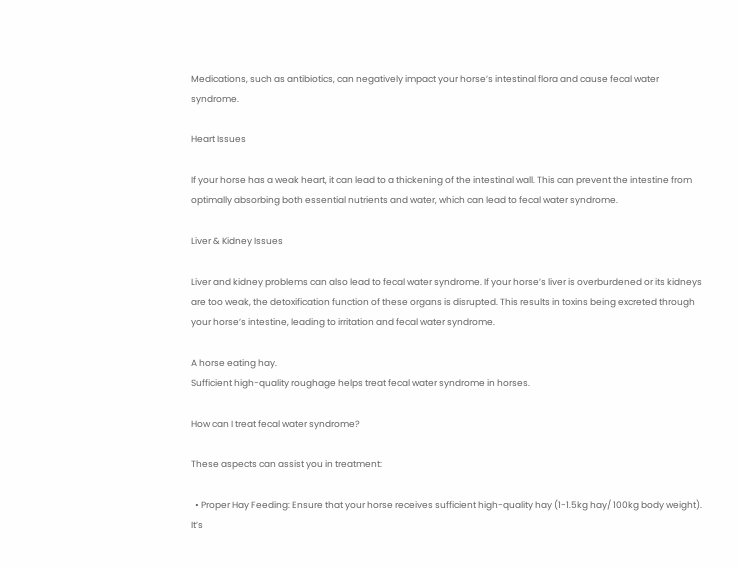Medications, such as antibiotics, can negatively impact your horse’s intestinal flora and cause fecal water syndrome.

Heart Issues

If your horse has a weak heart, it can lead to a thickening of the intestinal wall. This can prevent the intestine from optimally absorbing both essential nutrients and water, which can lead to fecal water syndrome.

Liver & Kidney Issues

Liver and kidney problems can also lead to fecal water syndrome. If your horse’s liver is overburdened or its kidneys are too weak, the detoxification function of these organs is disrupted. This results in toxins being excreted through your horse’s intestine, leading to irritation and fecal water syndrome.

A horse eating hay.
Sufficient high-quality roughage helps treat fecal water syndrome in horses.

How can I treat fecal water syndrome?

These aspects can assist you in treatment:

  • Proper Hay Feeding: Ensure that your horse receives sufficient high-quality hay (1-1.5kg hay/ 100kg body weight). It’s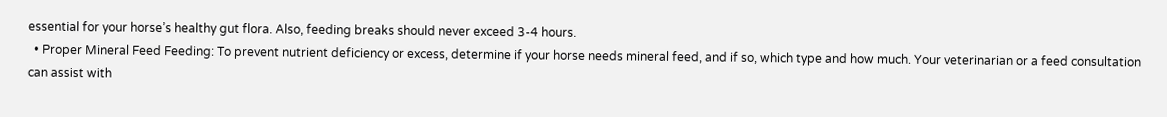essential for your horse’s healthy gut flora. Also, feeding breaks should never exceed 3-4 hours.
  • Proper Mineral Feed Feeding: To prevent nutrient deficiency or excess, determine if your horse needs mineral feed, and if so, which type and how much. Your veterinarian or a feed consultation can assist with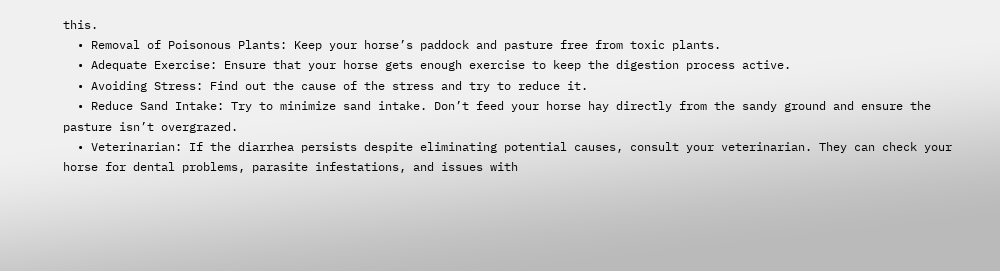this.
  • Removal of Poisonous Plants: Keep your horse’s paddock and pasture free from toxic plants.
  • Adequate Exercise: Ensure that your horse gets enough exercise to keep the digestion process active.
  • Avoiding Stress: Find out the cause of the stress and try to reduce it.
  • Reduce Sand Intake: Try to minimize sand intake. Don’t feed your horse hay directly from the sandy ground and ensure the pasture isn’t overgrazed.
  • Veterinarian: If the diarrhea persists despite eliminating potential causes, consult your veterinarian. They can check your horse for dental problems, parasite infestations, and issues with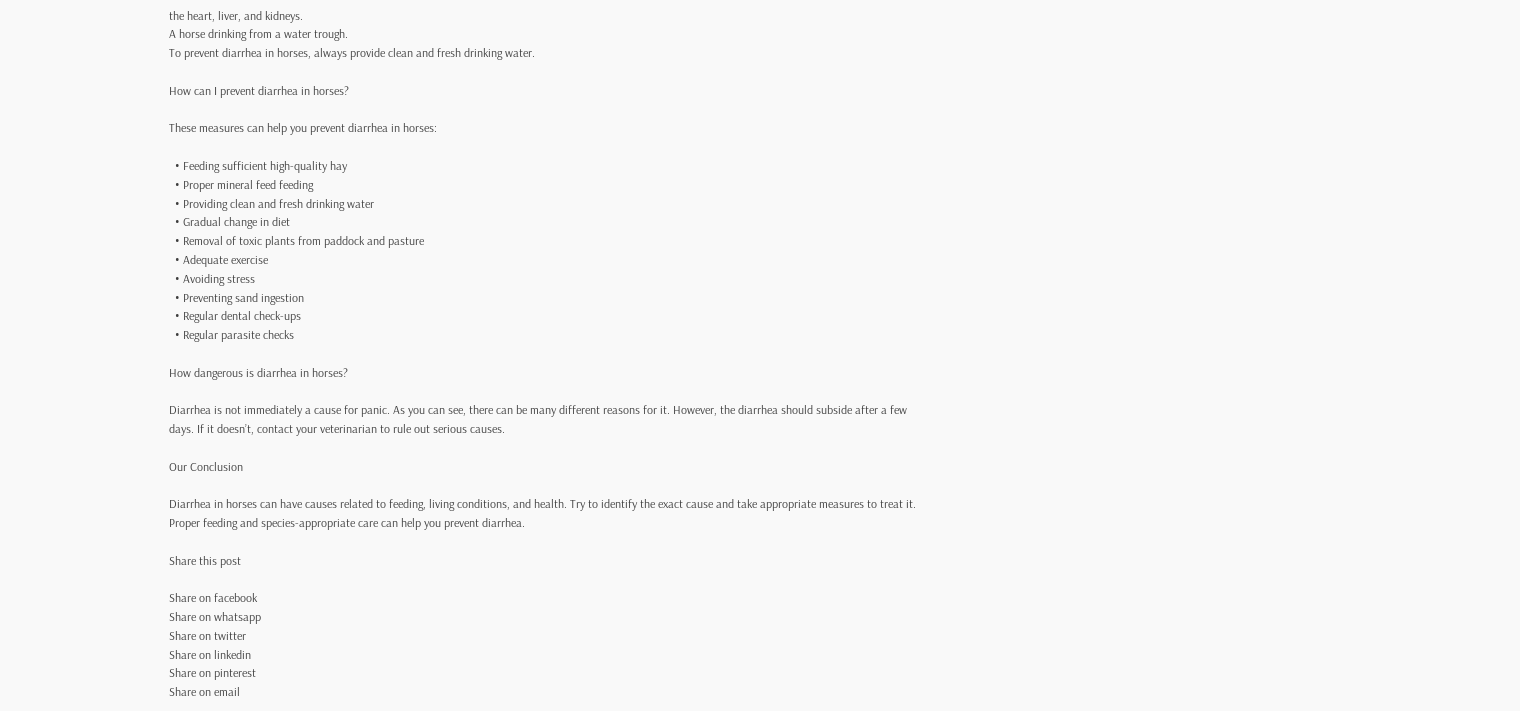the heart, liver, and kidneys.
A horse drinking from a water trough.
To prevent diarrhea in horses, always provide clean and fresh drinking water.

How can I prevent diarrhea in horses?

These measures can help you prevent diarrhea in horses:

  • Feeding sufficient high-quality hay
  • Proper mineral feed feeding
  • Providing clean and fresh drinking water
  • Gradual change in diet
  • Removal of toxic plants from paddock and pasture
  • Adequate exercise
  • Avoiding stress
  • Preventing sand ingestion
  • Regular dental check-ups
  • Regular parasite checks

How dangerous is diarrhea in horses?

Diarrhea is not immediately a cause for panic. As you can see, there can be many different reasons for it. However, the diarrhea should subside after a few days. If it doesn’t, contact your veterinarian to rule out serious causes.

Our Conclusion

Diarrhea in horses can have causes related to feeding, living conditions, and health. Try to identify the exact cause and take appropriate measures to treat it. Proper feeding and species-appropriate care can help you prevent diarrhea.

Share this post

Share on facebook
Share on whatsapp
Share on twitter
Share on linkedin
Share on pinterest
Share on email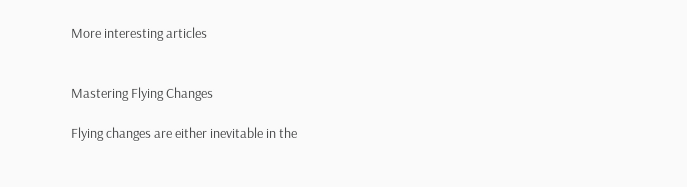More interesting articles


Mastering Flying Changes

Flying changes are either inevitable in the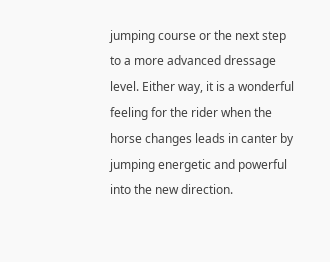jumping course or the next step to a more advanced dressage level. Either way, it is a wonderful feeling for the rider when the horse changes leads in canter by jumping energetic and powerful into the new direction.